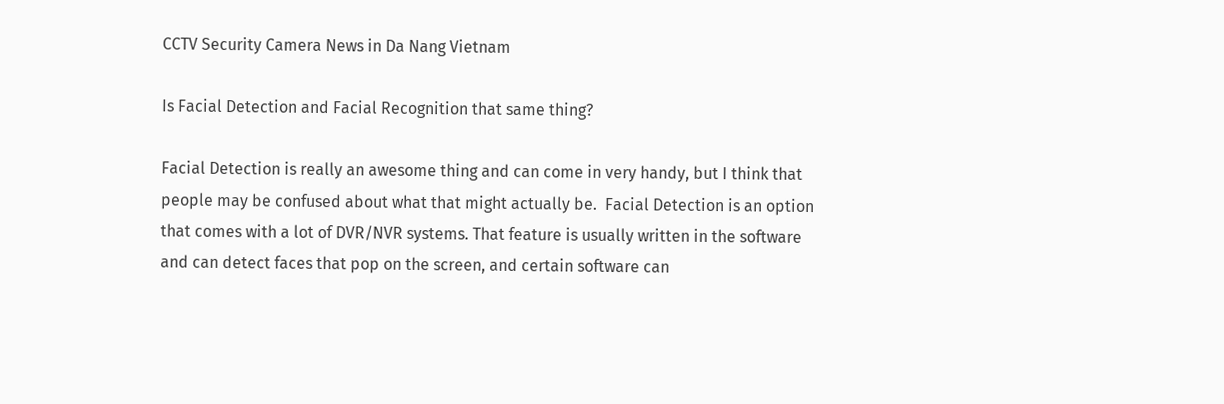CCTV Security Camera News in Da Nang Vietnam

Is Facial Detection and Facial Recognition that same thing?

Facial Detection is really an awesome thing and can come in very handy, but I think that people may be confused about what that might actually be.  Facial Detection is an option that comes with a lot of DVR/NVR systems. That feature is usually written in the software and can detect faces that pop on the screen, and certain software can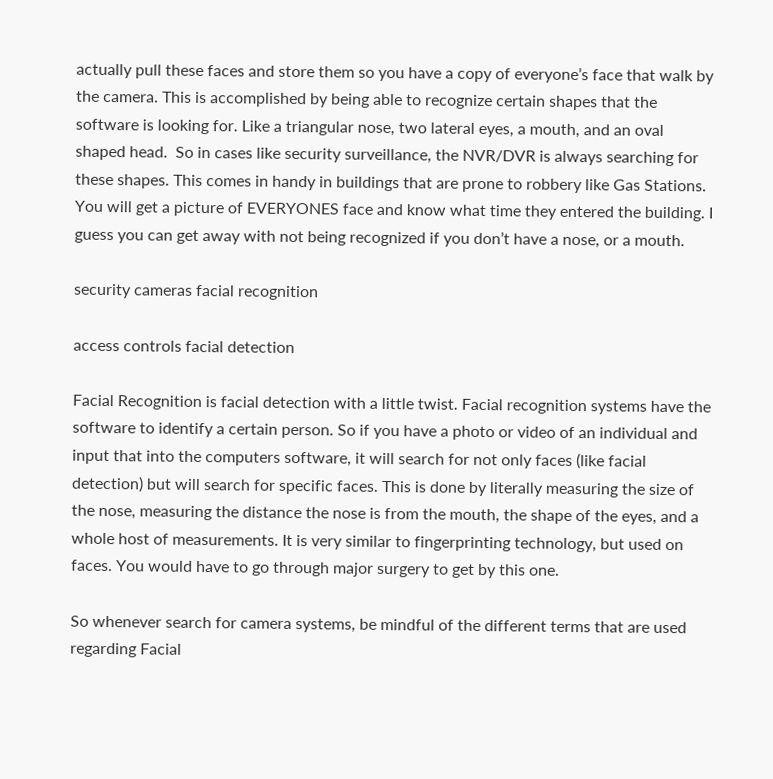actually pull these faces and store them so you have a copy of everyone’s face that walk by the camera. This is accomplished by being able to recognize certain shapes that the software is looking for. Like a triangular nose, two lateral eyes, a mouth, and an oval shaped head.  So in cases like security surveillance, the NVR/DVR is always searching for these shapes. This comes in handy in buildings that are prone to robbery like Gas Stations. You will get a picture of EVERYONES face and know what time they entered the building. I guess you can get away with not being recognized if you don’t have a nose, or a mouth.

security cameras facial recognition

access controls facial detection

Facial Recognition is facial detection with a little twist. Facial recognition systems have the software to identify a certain person. So if you have a photo or video of an individual and input that into the computers software, it will search for not only faces (like facial detection) but will search for specific faces. This is done by literally measuring the size of the nose, measuring the distance the nose is from the mouth, the shape of the eyes, and a whole host of measurements. It is very similar to fingerprinting technology, but used on faces. You would have to go through major surgery to get by this one.

So whenever search for camera systems, be mindful of the different terms that are used regarding Facial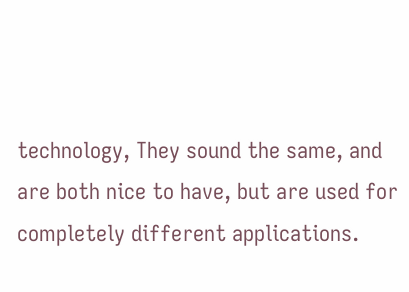technology, They sound the same, and are both nice to have, but are used for completely different applications.